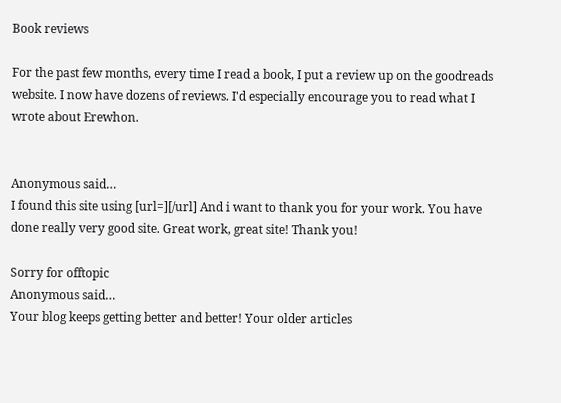Book reviews

For the past few months, every time I read a book, I put a review up on the goodreads website. I now have dozens of reviews. I'd especially encourage you to read what I wrote about Erewhon.


Anonymous said…
I found this site using [url=][/url] And i want to thank you for your work. You have done really very good site. Great work, great site! Thank you!

Sorry for offtopic
Anonymous said…
Your blog keeps getting better and better! Your older articles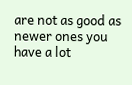are not as good as newer ones you have a lot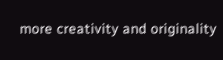more creativity and originality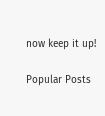now keep it up!

Popular Posts